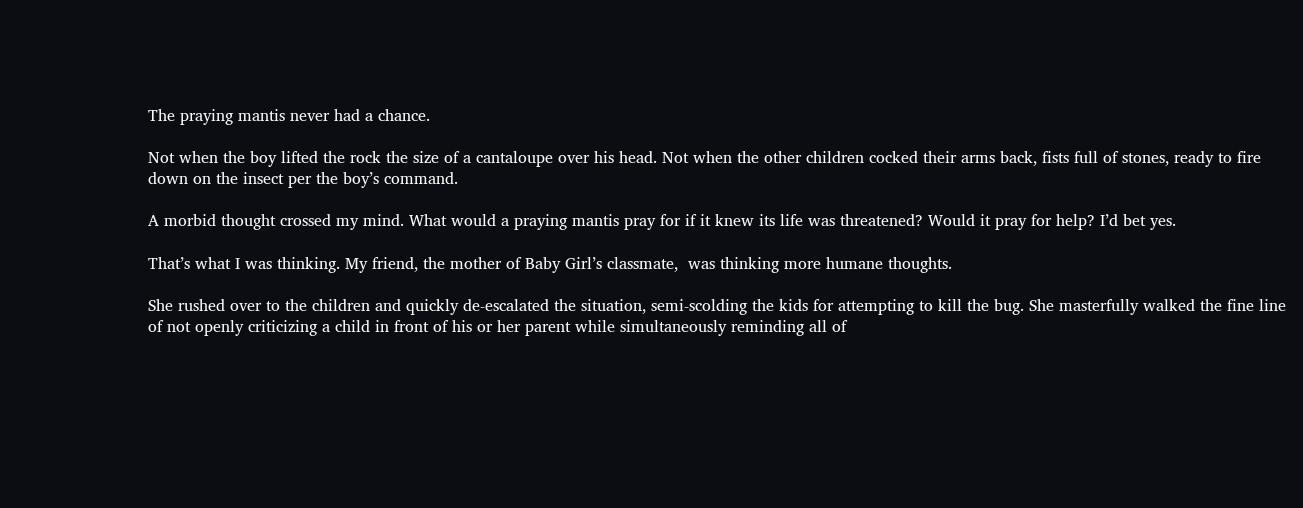The praying mantis never had a chance.

Not when the boy lifted the rock the size of a cantaloupe over his head. Not when the other children cocked their arms back, fists full of stones, ready to fire down on the insect per the boy’s command.

A morbid thought crossed my mind. What would a praying mantis pray for if it knew its life was threatened? Would it pray for help? I’d bet yes.

That’s what I was thinking. My friend, the mother of Baby Girl’s classmate,  was thinking more humane thoughts.

She rushed over to the children and quickly de-escalated the situation, semi-scolding the kids for attempting to kill the bug. She masterfully walked the fine line of not openly criticizing a child in front of his or her parent while simultaneously reminding all of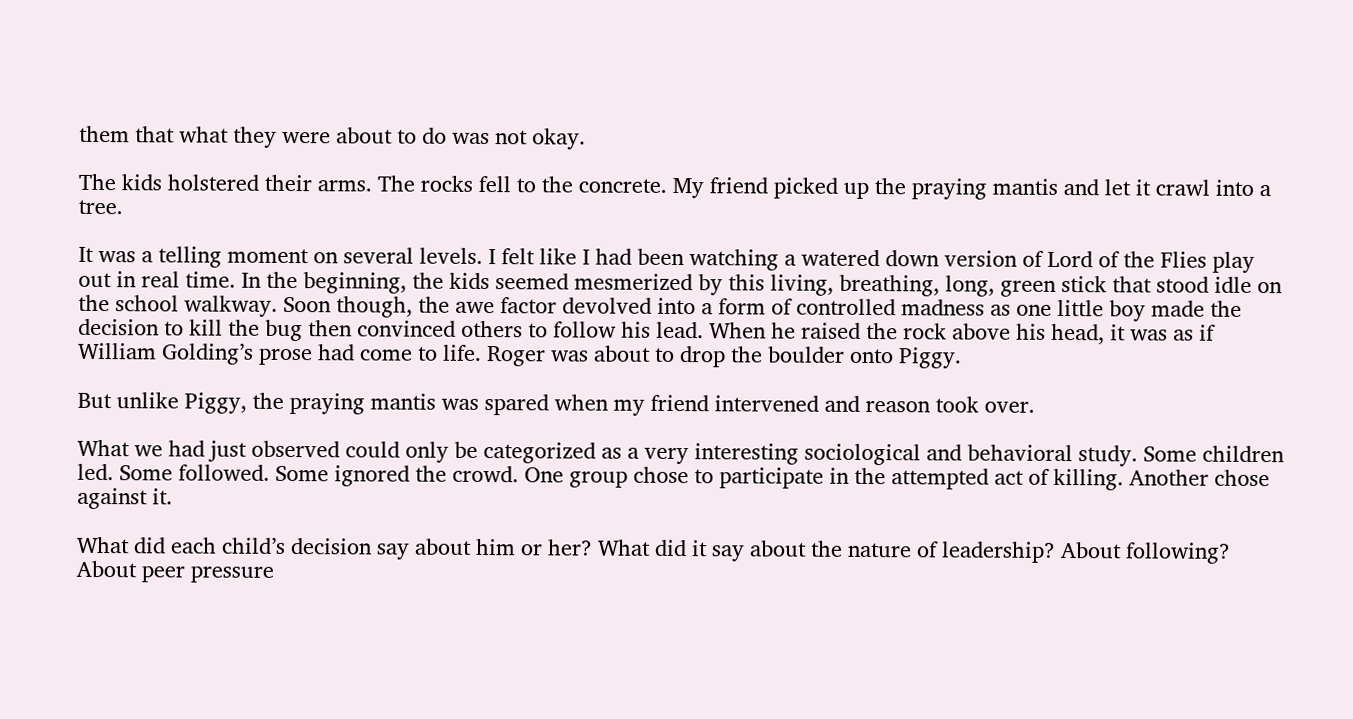them that what they were about to do was not okay.

The kids holstered their arms. The rocks fell to the concrete. My friend picked up the praying mantis and let it crawl into a tree.

It was a telling moment on several levels. I felt like I had been watching a watered down version of Lord of the Flies play out in real time. In the beginning, the kids seemed mesmerized by this living, breathing, long, green stick that stood idle on the school walkway. Soon though, the awe factor devolved into a form of controlled madness as one little boy made the decision to kill the bug then convinced others to follow his lead. When he raised the rock above his head, it was as if William Golding’s prose had come to life. Roger was about to drop the boulder onto Piggy.

But unlike Piggy, the praying mantis was spared when my friend intervened and reason took over.

What we had just observed could only be categorized as a very interesting sociological and behavioral study. Some children led. Some followed. Some ignored the crowd. One group chose to participate in the attempted act of killing. Another chose against it.

What did each child’s decision say about him or her? What did it say about the nature of leadership? About following? About peer pressure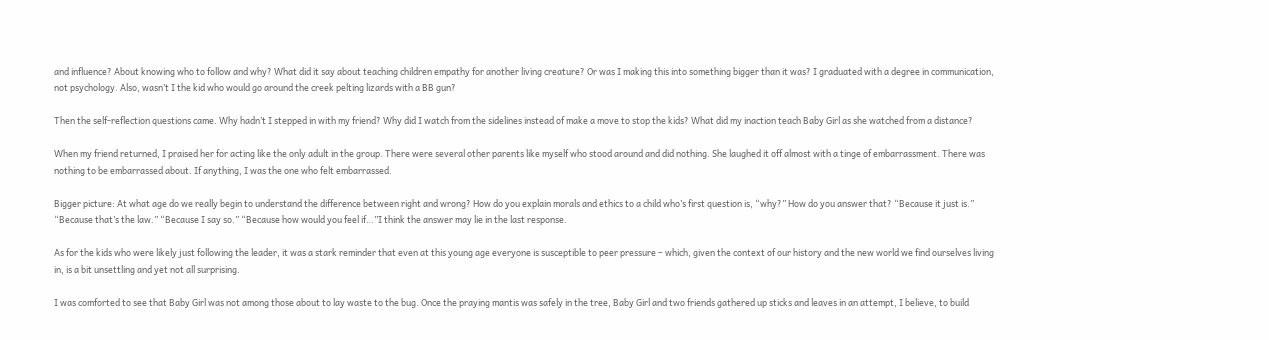and influence? About knowing who to follow and why? What did it say about teaching children empathy for another living creature? Or was I making this into something bigger than it was? I graduated with a degree in communication, not psychology. Also, wasn’t I the kid who would go around the creek pelting lizards with a BB gun?

Then the self-reflection questions came. Why hadn’t I stepped in with my friend? Why did I watch from the sidelines instead of make a move to stop the kids? What did my inaction teach Baby Girl as she watched from a distance?

When my friend returned, I praised her for acting like the only adult in the group. There were several other parents like myself who stood around and did nothing. She laughed it off almost with a tinge of embarrassment. There was nothing to be embarrassed about. If anything, I was the one who felt embarrassed.

Bigger picture: At what age do we really begin to understand the difference between right and wrong? How do you explain morals and ethics to a child who’s first question is, “why?” How do you answer that? “Because it just is.” “Because that’s the law.” “Because I say so.” “Because how would you feel if…”I think the answer may lie in the last response.

As for the kids who were likely just following the leader, it was a stark reminder that even at this young age everyone is susceptible to peer pressure – which, given the context of our history and the new world we find ourselves living in, is a bit unsettling and yet not all surprising.

I was comforted to see that Baby Girl was not among those about to lay waste to the bug. Once the praying mantis was safely in the tree, Baby Girl and two friends gathered up sticks and leaves in an attempt, I believe, to build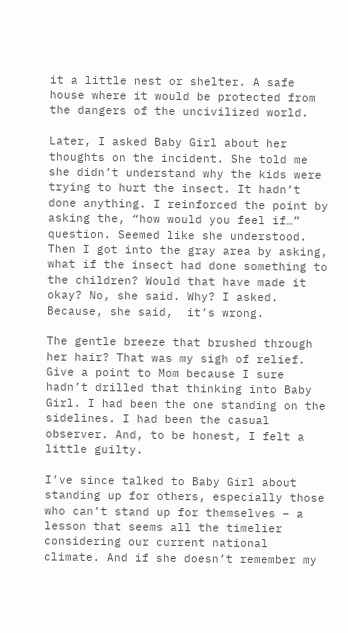it a little nest or shelter. A safe house where it would be protected from the dangers of the uncivilized world.

Later, I asked Baby Girl about her thoughts on the incident. She told me she didn’t understand why the kids were trying to hurt the insect. It hadn’t done anything. I reinforced the point by asking the, “how would you feel if…” question. Seemed like she understood. Then I got into the gray area by asking, what if the insect had done something to the children? Would that have made it okay? No, she said. Why? I asked. Because, she said,  it’s wrong.

The gentle breeze that brushed through her hair? That was my sigh of relief. Give a point to Mom because I sure hadn’t drilled that thinking into Baby Girl. I had been the one standing on the sidelines. I had been the casual observer. And, to be honest, I felt a little guilty.

I’ve since talked to Baby Girl about standing up for others, especially those who can’t stand up for themselves – a lesson that seems all the timelier considering our current national climate. And if she doesn’t remember my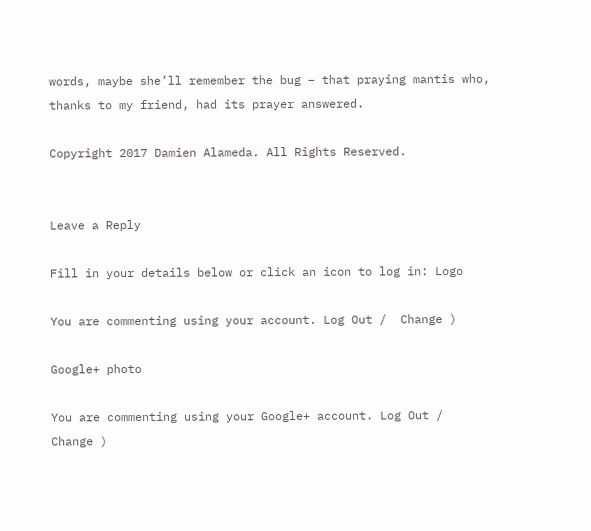words, maybe she’ll remember the bug – that praying mantis who, thanks to my friend, had its prayer answered.

Copyright 2017 Damien Alameda. All Rights Reserved.


Leave a Reply

Fill in your details below or click an icon to log in: Logo

You are commenting using your account. Log Out /  Change )

Google+ photo

You are commenting using your Google+ account. Log Out /  Change )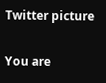Twitter picture

You are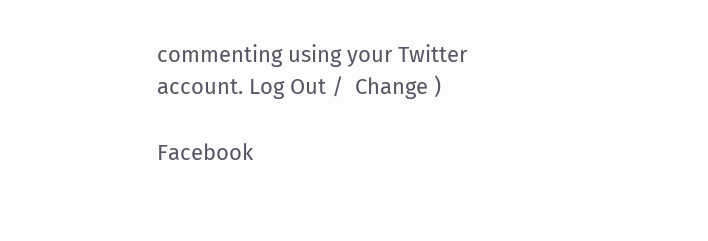commenting using your Twitter account. Log Out /  Change )

Facebook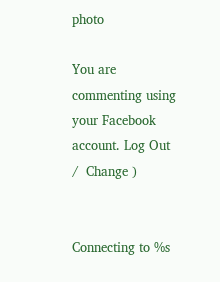photo

You are commenting using your Facebook account. Log Out /  Change )


Connecting to %s